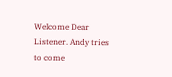Welcome Dear Listener. Andy tries to come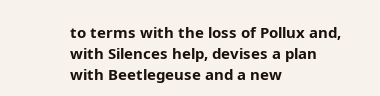to terms with the loss of Pollux and, with Silences help, devises a plan with Beetlegeuse and a new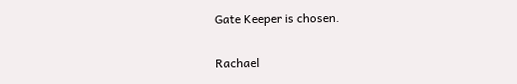Gate Keeper is chosen.

Rachael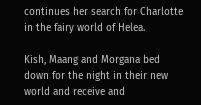continues her search for Charlotte in the fairy world of Helea.

Kish, Maang and Morgana bed down for the night in their new world and receive and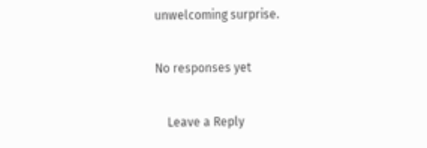unwelcoming surprise.

No responses yet

    Leave a Reply